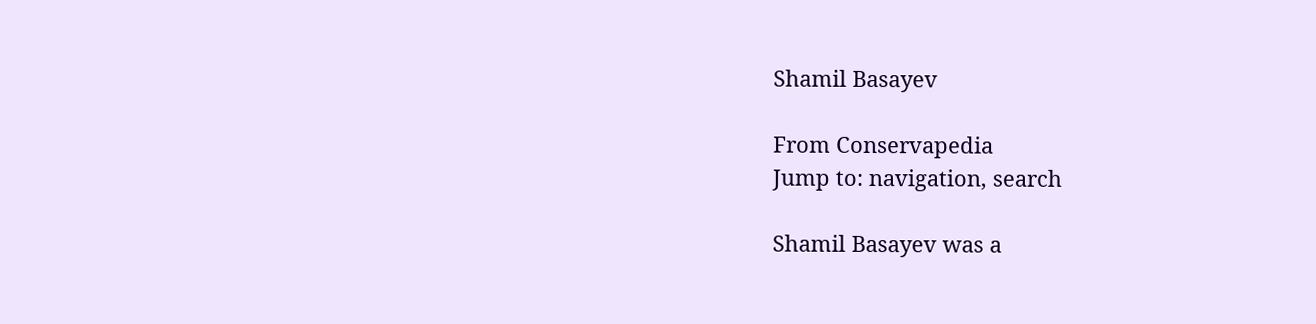Shamil Basayev

From Conservapedia
Jump to: navigation, search

Shamil Basayev was a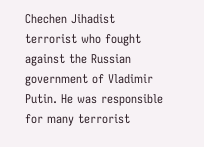Chechen Jihadist terrorist who fought against the Russian government of Vladimir Putin. He was responsible for many terrorist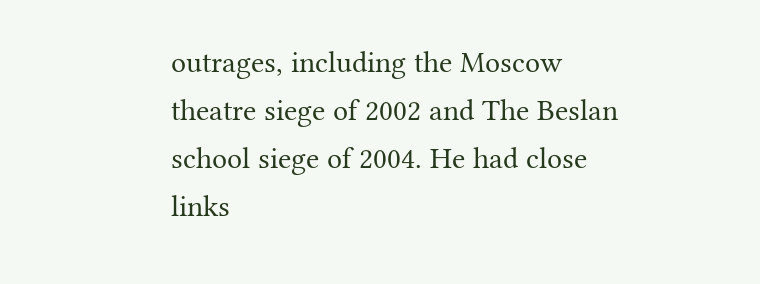outrages, including the Moscow theatre siege of 2002 and The Beslan school siege of 2004. He had close links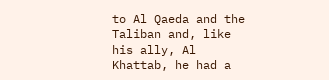to Al Qaeda and the Taliban and, like his ally, Al Khattab, he had a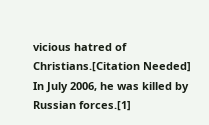vicious hatred of Christians.[Citation Needed] In July 2006, he was killed by Russian forces.[1]